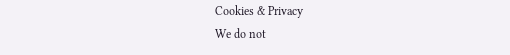Cookies & Privacy
We do not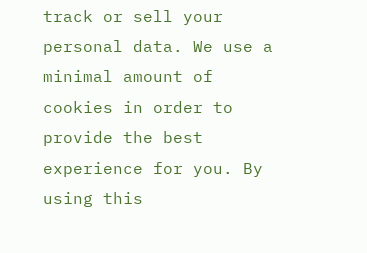track or sell your personal data. We use a minimal amount of cookies in order to provide the best experience for you. By using this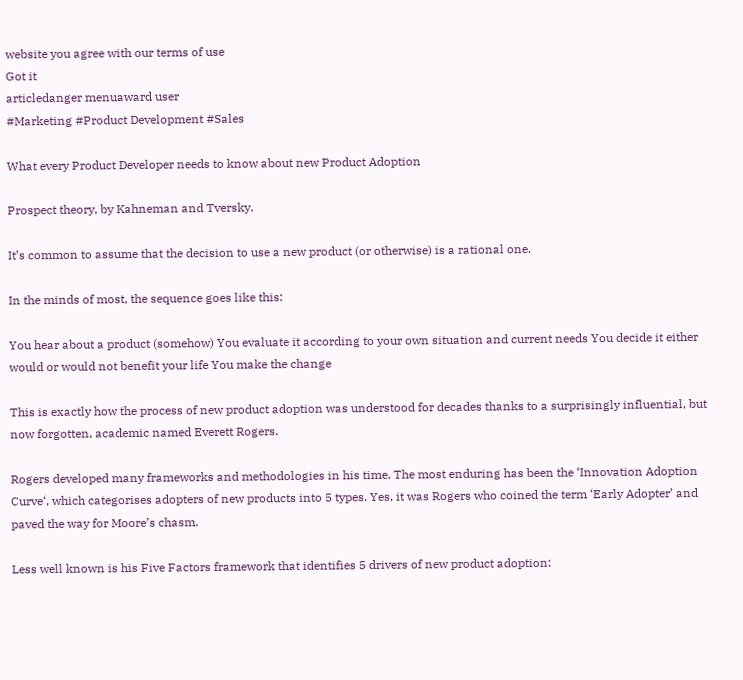website you agree with our terms of use
Got it
articledanger menuaward user
#Marketing #Product Development #Sales

What every Product Developer needs to know about new Product Adoption

Prospect theory, by Kahneman and Tversky.

It’s common to assume that the decision to use a new product (or otherwise) is a rational one.

In the minds of most, the sequence goes like this:

You hear about a product (somehow) You evaluate it according to your own situation and current needs You decide it either would or would not benefit your life You make the change

This is exactly how the process of new product adoption was understood for decades thanks to a surprisingly influential, but now forgotten, academic named Everett Rogers.

Rogers developed many frameworks and methodologies in his time. The most enduring has been the ‘Innovation Adoption Curve‘, which categorises adopters of new products into 5 types. Yes, it was Rogers who coined the term ‘Early Adopter’ and paved the way for Moore’s chasm.

Less well known is his Five Factors framework that identifies 5 drivers of new product adoption: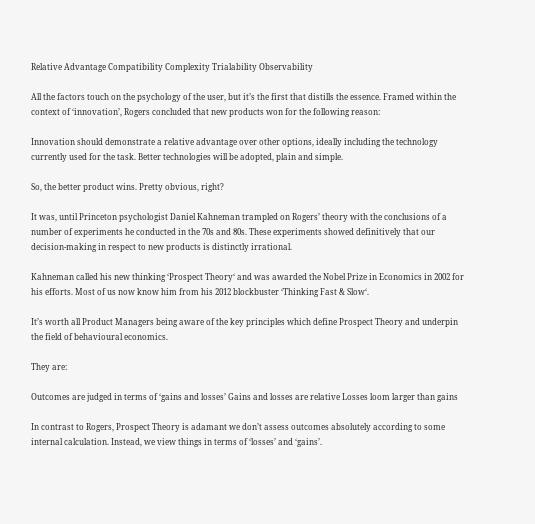Relative Advantage Compatibility Complexity Trialability Observability

All the factors touch on the psychology of the user, but it’s the first that distills the essence. Framed within the context of ‘innovation’, Rogers concluded that new products won for the following reason:

Innovation should demonstrate a relative advantage over other options, ideally including the technology currently used for the task. Better technologies will be adopted, plain and simple.

So, the better product wins. Pretty obvious, right?

It was, until Princeton psychologist Daniel Kahneman trampled on Rogers’ theory with the conclusions of a number of experiments he conducted in the 70s and 80s. These experiments showed definitively that our decision-making in respect to new products is distinctly irrational.

Kahneman called his new thinking ‘Prospect Theory‘ and was awarded the Nobel Prize in Economics in 2002 for his efforts. Most of us now know him from his 2012 blockbuster ‘Thinking Fast & Slow‘.

It’s worth all Product Managers being aware of the key principles which define Prospect Theory and underpin the field of behavioural economics.

They are:

Outcomes are judged in terms of ‘gains and losses’ Gains and losses are relative Losses loom larger than gains

In contrast to Rogers, Prospect Theory is adamant we don’t assess outcomes absolutely according to some internal calculation. Instead, we view things in terms of ‘losses’ and ‘gains’.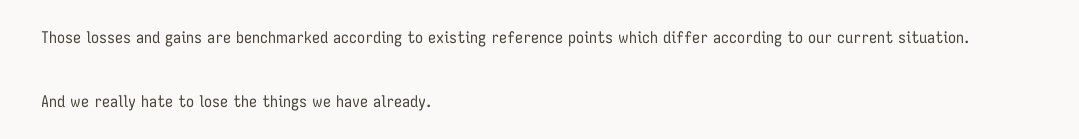Those losses and gains are benchmarked according to existing reference points which differ according to our current situation.

And we really hate to lose the things we have already.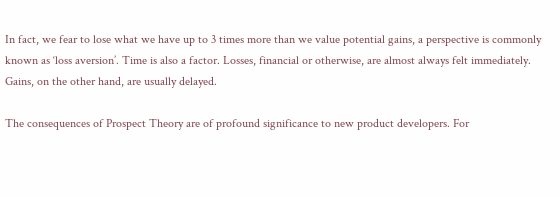In fact, we fear to lose what we have up to 3 times more than we value potential gains, a perspective is commonly known as ‘loss aversion’. Time is also a factor. Losses, financial or otherwise, are almost always felt immediately. Gains, on the other hand, are usually delayed.

The consequences of Prospect Theory are of profound significance to new product developers. For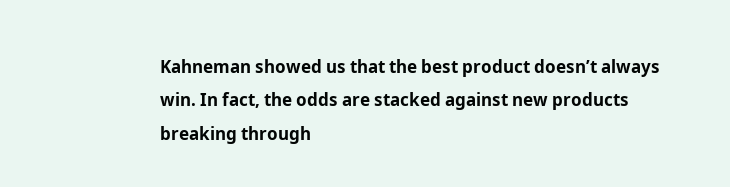Kahneman showed us that the best product doesn’t always win. In fact, the odds are stacked against new products breaking through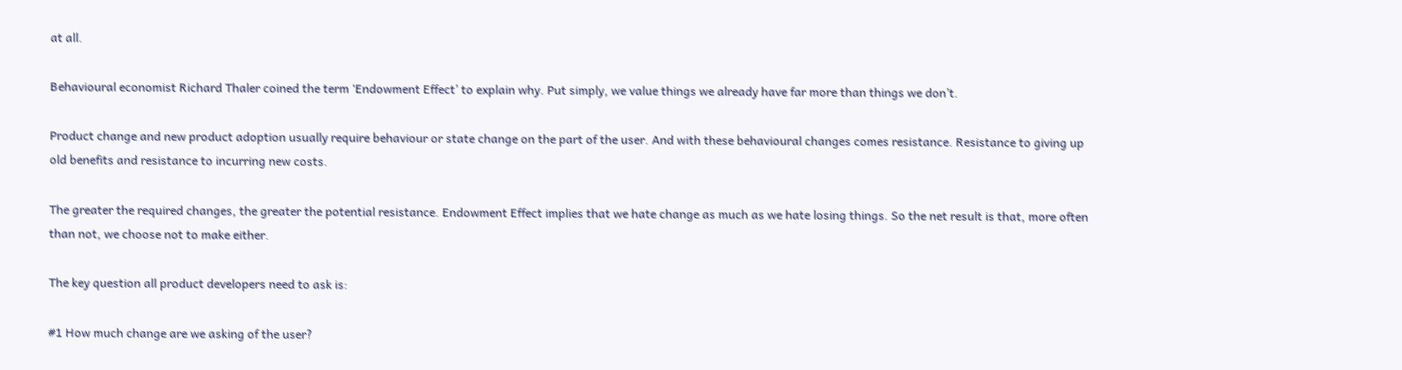at all.

Behavioural economist Richard Thaler coined the term ‘Endowment Effect’ to explain why. Put simply, we value things we already have far more than things we don’t.

Product change and new product adoption usually require behaviour or state change on the part of the user. And with these behavioural changes comes resistance. Resistance to giving up old benefits and resistance to incurring new costs.

The greater the required changes, the greater the potential resistance. Endowment Effect implies that we hate change as much as we hate losing things. So the net result is that, more often than not, we choose not to make either.

The key question all product developers need to ask is:

#1 How much change are we asking of the user?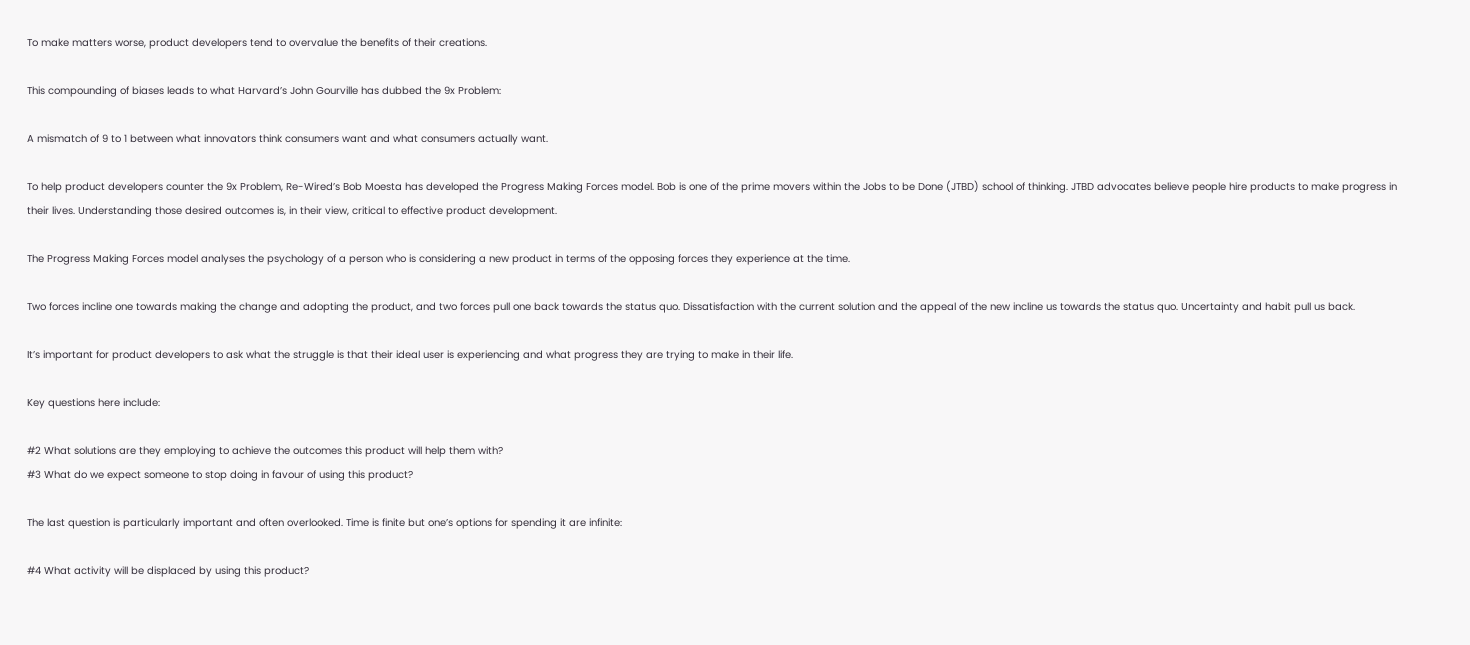To make matters worse, product developers tend to overvalue the benefits of their creations.

This compounding of biases leads to what Harvard’s John Gourville has dubbed the 9x Problem:

A mismatch of 9 to 1 between what innovators think consumers want and what consumers actually want.

To help product developers counter the 9x Problem, Re-Wired’s Bob Moesta has developed the Progress Making Forces model. Bob is one of the prime movers within the Jobs to be Done (JTBD) school of thinking. JTBD advocates believe people hire products to make progress in their lives. Understanding those desired outcomes is, in their view, critical to effective product development.

The Progress Making Forces model analyses the psychology of a person who is considering a new product in terms of the opposing forces they experience at the time.

Two forces incline one towards making the change and adopting the product, and two forces pull one back towards the status quo. Dissatisfaction with the current solution and the appeal of the new incline us towards the status quo. Uncertainty and habit pull us back.

It’s important for product developers to ask what the struggle is that their ideal user is experiencing and what progress they are trying to make in their life.

Key questions here include:

#2 What solutions are they employing to achieve the outcomes this product will help them with?
#3 What do we expect someone to stop doing in favour of using this product?

The last question is particularly important and often overlooked. Time is finite but one’s options for spending it are infinite:

#4 What activity will be displaced by using this product?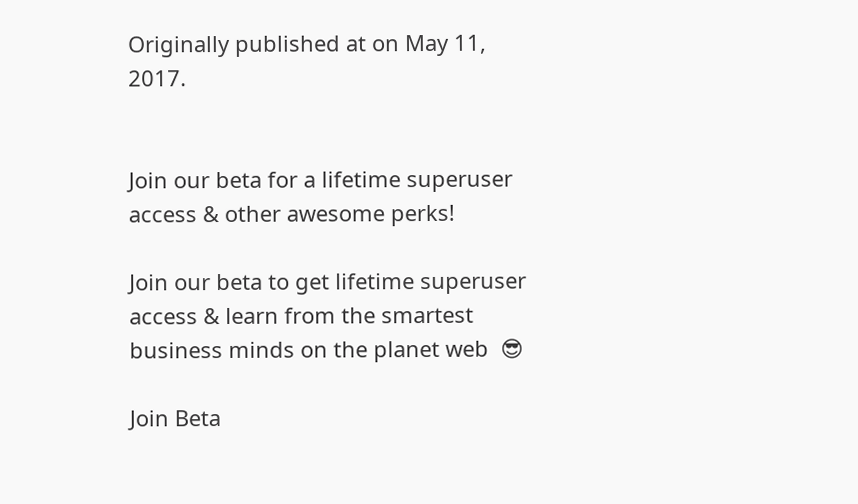Originally published at on May 11, 2017.


Join our beta for a lifetime superuser access & other awesome perks!

Join our beta to get lifetime superuser access & learn from the smartest business minds on the planet web  😎

Join Beta